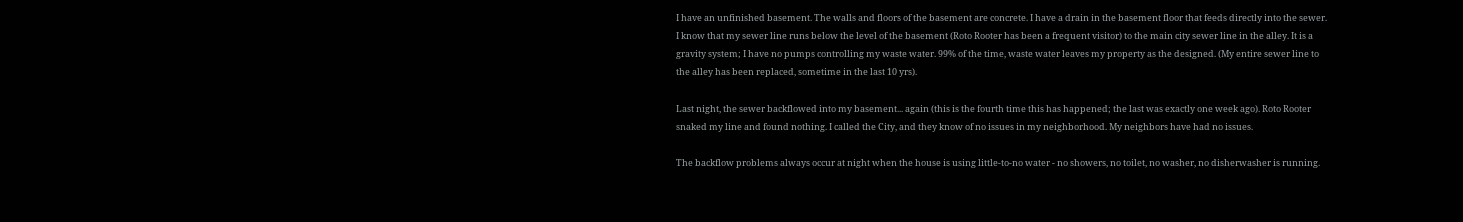I have an unfinished basement. The walls and floors of the basement are concrete. I have a drain in the basement floor that feeds directly into the sewer. I know that my sewer line runs below the level of the basement (Roto Rooter has been a frequent visitor) to the main city sewer line in the alley. It is a gravity system; I have no pumps controlling my waste water. 99% of the time, waste water leaves my property as the designed. (My entire sewer line to the alley has been replaced, sometime in the last 10 yrs).

Last night, the sewer backflowed into my basement... again (this is the fourth time this has happened; the last was exactly one week ago). Roto Rooter snaked my line and found nothing. I called the City, and they know of no issues in my neighborhood. My neighbors have had no issues.

The backflow problems always occur at night when the house is using little-to-no water - no showers, no toilet, no washer, no disherwasher is running.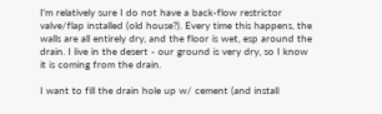I'm relatively sure I do not have a back-flow restrictor valve/flap installed (old house?). Every time this happens, the walls are all entirely dry, and the floor is wet, esp around the drain. I live in the desert - our ground is very dry, so I know it is coming from the drain.

I want to fill the drain hole up w/ cement (and install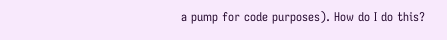a pump for code purposes). How do I do this?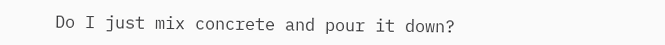Do I just mix concrete and pour it down?